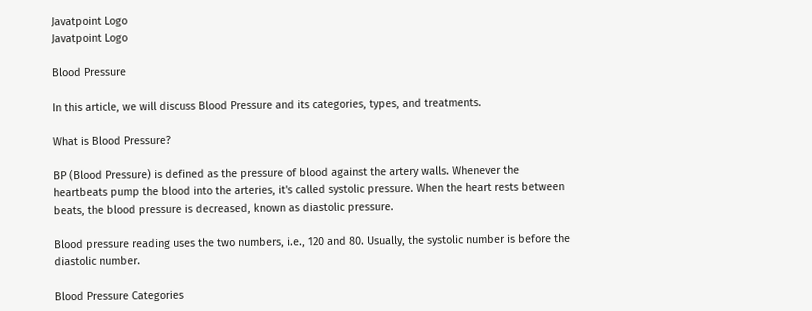Javatpoint Logo
Javatpoint Logo

Blood Pressure

In this article, we will discuss Blood Pressure and its categories, types, and treatments.

What is Blood Pressure?

BP (Blood Pressure) is defined as the pressure of blood against the artery walls. Whenever the heartbeats pump the blood into the arteries, it's called systolic pressure. When the heart rests between beats, the blood pressure is decreased, known as diastolic pressure.

Blood pressure reading uses the two numbers, i.e., 120 and 80. Usually, the systolic number is before the diastolic number.

Blood Pressure Categories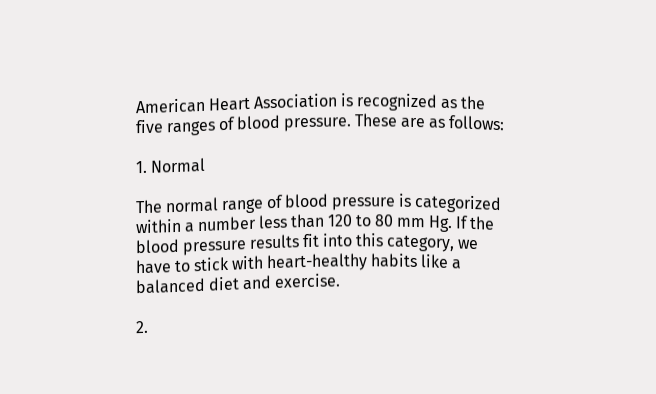American Heart Association is recognized as the five ranges of blood pressure. These are as follows:

1. Normal

The normal range of blood pressure is categorized within a number less than 120 to 80 mm Hg. If the blood pressure results fit into this category, we have to stick with heart-healthy habits like a balanced diet and exercise.

2.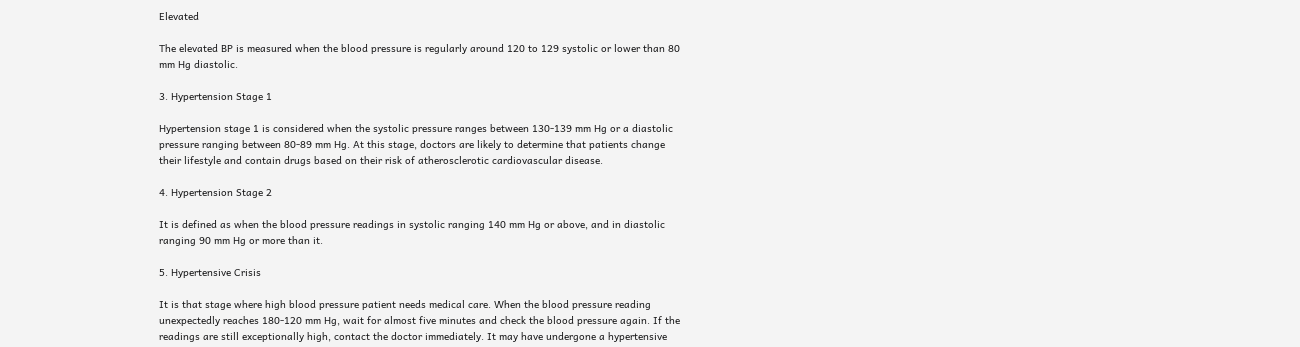Elevated

The elevated BP is measured when the blood pressure is regularly around 120 to 129 systolic or lower than 80 mm Hg diastolic.

3. Hypertension Stage 1

Hypertension stage 1 is considered when the systolic pressure ranges between 130-139 mm Hg or a diastolic pressure ranging between 80-89 mm Hg. At this stage, doctors are likely to determine that patients change their lifestyle and contain drugs based on their risk of atherosclerotic cardiovascular disease.

4. Hypertension Stage 2

It is defined as when the blood pressure readings in systolic ranging 140 mm Hg or above, and in diastolic ranging 90 mm Hg or more than it.

5. Hypertensive Crisis

It is that stage where high blood pressure patient needs medical care. When the blood pressure reading unexpectedly reaches 180-120 mm Hg, wait for almost five minutes and check the blood pressure again. If the readings are still exceptionally high, contact the doctor immediately. It may have undergone a hypertensive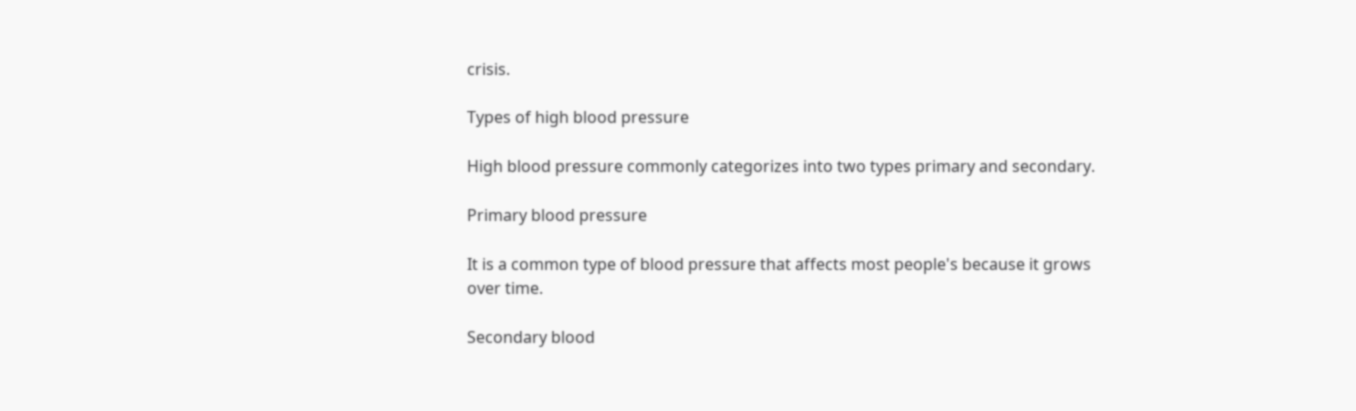crisis.

Types of high blood pressure

High blood pressure commonly categorizes into two types primary and secondary.

Primary blood pressure

It is a common type of blood pressure that affects most people's because it grows over time.

Secondary blood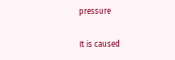pressure

It is caused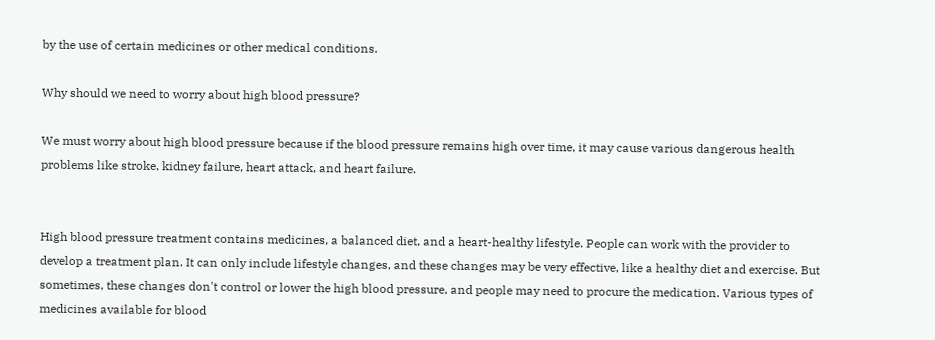by the use of certain medicines or other medical conditions.

Why should we need to worry about high blood pressure?

We must worry about high blood pressure because if the blood pressure remains high over time, it may cause various dangerous health problems like stroke, kidney failure, heart attack, and heart failure.


High blood pressure treatment contains medicines, a balanced diet, and a heart-healthy lifestyle. People can work with the provider to develop a treatment plan. It can only include lifestyle changes, and these changes may be very effective, like a healthy diet and exercise. But sometimes, these changes don't control or lower the high blood pressure, and people may need to procure the medication. Various types of medicines available for blood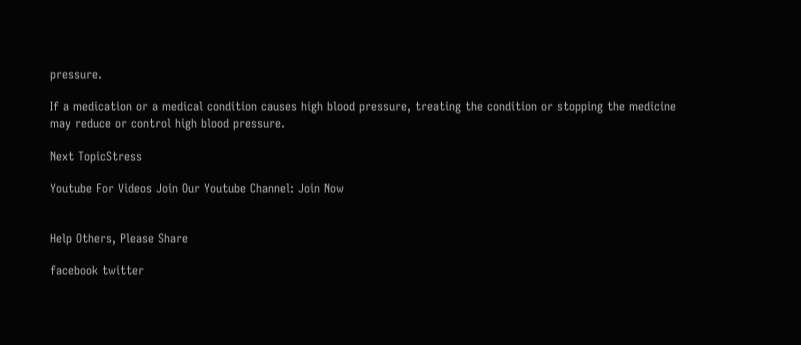pressure.

If a medication or a medical condition causes high blood pressure, treating the condition or stopping the medicine may reduce or control high blood pressure.

Next TopicStress

Youtube For Videos Join Our Youtube Channel: Join Now


Help Others, Please Share

facebook twitter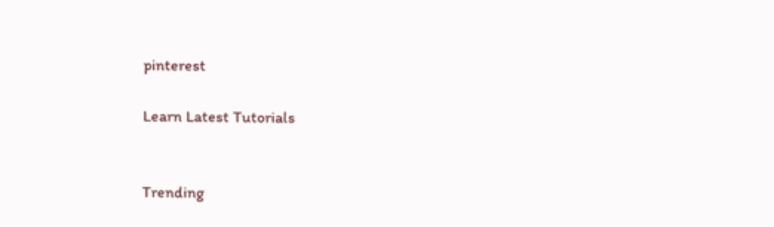pinterest

Learn Latest Tutorials


Trending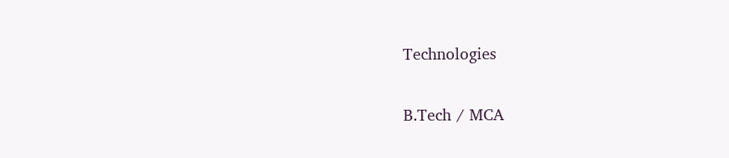Technologies

B.Tech / MCA